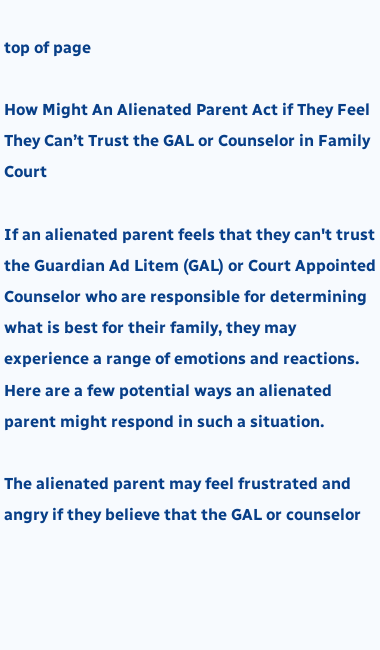top of page

How Might An Alienated Parent Act if They Feel They Can’t Trust the GAL or Counselor in Family Court

If an alienated parent feels that they can't trust the Guardian Ad Litem (GAL) or Court Appointed Counselor who are responsible for determining what is best for their family, they may experience a range of emotions and reactions. Here are a few potential ways an alienated parent might respond in such a situation.

The alienated parent may feel frustrated and angry if they believe that the GAL or counselor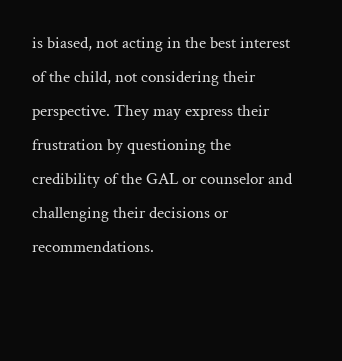is biased, not acting in the best interest of the child, not considering their perspective. They may express their frustration by questioning the credibility of the GAL or counselor and challenging their decisions or recommendations.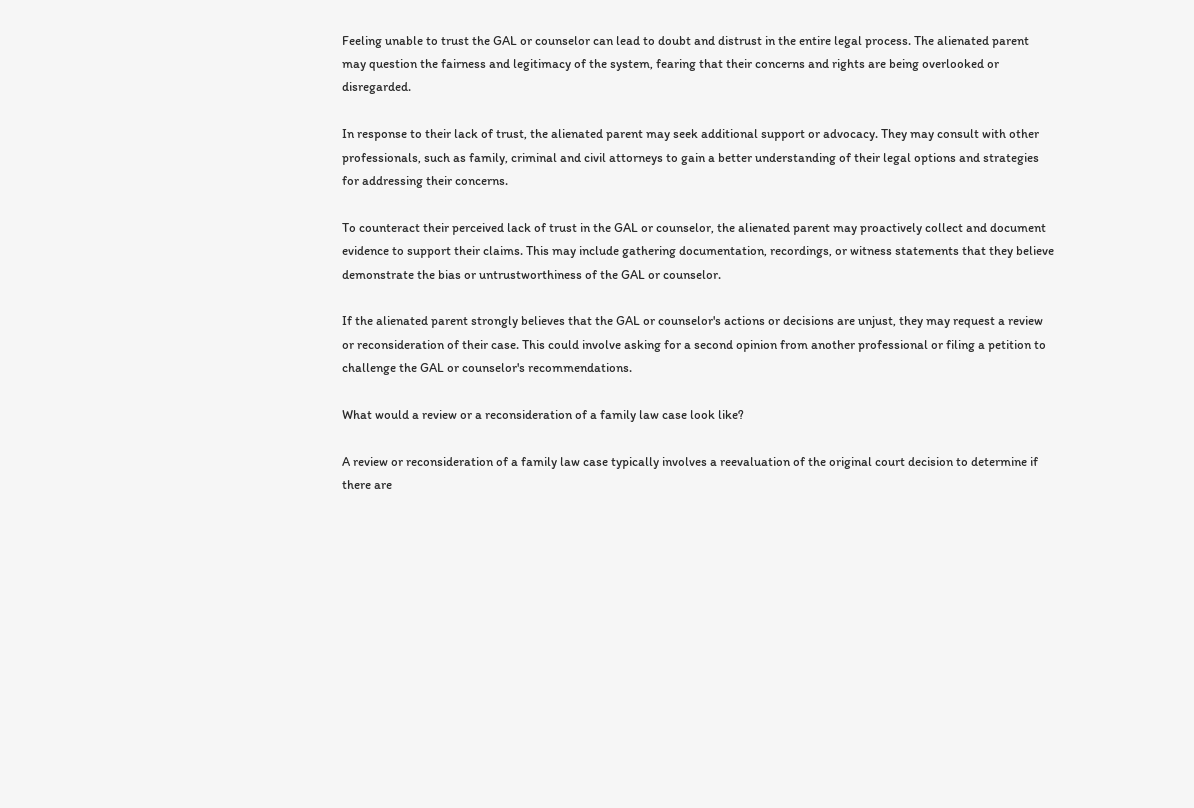Feeling unable to trust the GAL or counselor can lead to doubt and distrust in the entire legal process. The alienated parent may question the fairness and legitimacy of the system, fearing that their concerns and rights are being overlooked or disregarded.

In response to their lack of trust, the alienated parent may seek additional support or advocacy. They may consult with other professionals, such as family, criminal and civil attorneys to gain a better understanding of their legal options and strategies for addressing their concerns.

To counteract their perceived lack of trust in the GAL or counselor, the alienated parent may proactively collect and document evidence to support their claims. This may include gathering documentation, recordings, or witness statements that they believe demonstrate the bias or untrustworthiness of the GAL or counselor.

If the alienated parent strongly believes that the GAL or counselor's actions or decisions are unjust, they may request a review or reconsideration of their case. This could involve asking for a second opinion from another professional or filing a petition to challenge the GAL or counselor's recommendations.

What would a review or a reconsideration of a family law case look like?

A review or reconsideration of a family law case typically involves a reevaluation of the original court decision to determine if there are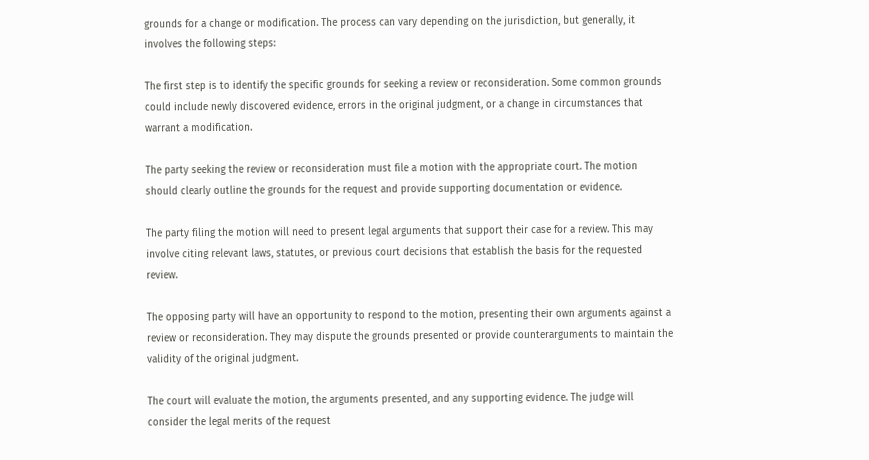grounds for a change or modification. The process can vary depending on the jurisdiction, but generally, it involves the following steps:

The first step is to identify the specific grounds for seeking a review or reconsideration. Some common grounds could include newly discovered evidence, errors in the original judgment, or a change in circumstances that warrant a modification.

The party seeking the review or reconsideration must file a motion with the appropriate court. The motion should clearly outline the grounds for the request and provide supporting documentation or evidence.

The party filing the motion will need to present legal arguments that support their case for a review. This may involve citing relevant laws, statutes, or previous court decisions that establish the basis for the requested review.

The opposing party will have an opportunity to respond to the motion, presenting their own arguments against a review or reconsideration. They may dispute the grounds presented or provide counterarguments to maintain the validity of the original judgment.

The court will evaluate the motion, the arguments presented, and any supporting evidence. The judge will consider the legal merits of the request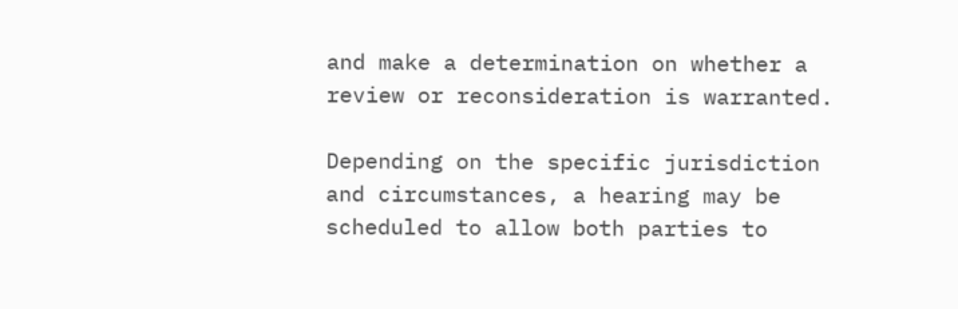and make a determination on whether a review or reconsideration is warranted.

Depending on the specific jurisdiction and circumstances, a hearing may be scheduled to allow both parties to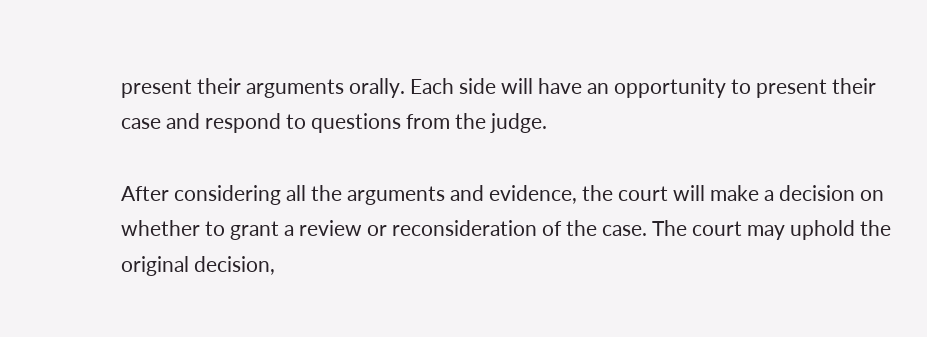present their arguments orally. Each side will have an opportunity to present their case and respond to questions from the judge.

After considering all the arguments and evidence, the court will make a decision on whether to grant a review or reconsideration of the case. The court may uphold the original decision,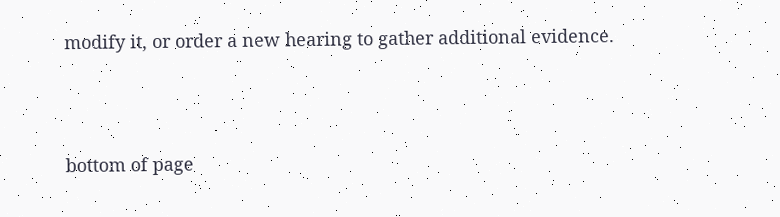modify it, or order a new hearing to gather additional evidence.



bottom of page